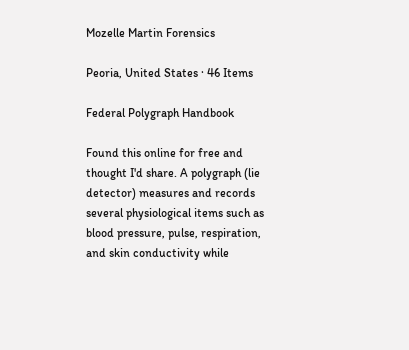Mozelle Martin Forensics

Peoria, United States · 46 Items

Federal Polygraph Handbook

Found this online for free and thought I'd share. A polygraph (lie detector) measures and records several physiological items such as blood pressure, pulse, respiration, and skin conductivity while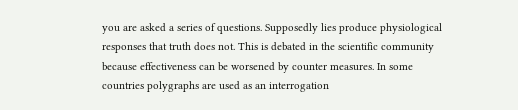you are asked a series of questions. Supposedly lies produce physiological responses that truth does not. This is debated in the scientific community because effectiveness can be worsened by counter measures. In some countries polygraphs are used as an interrogation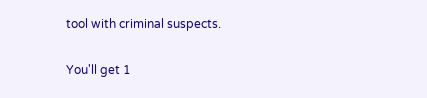tool with criminal suspects.

You'll get 1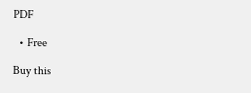PDF

  • Free

Buy this